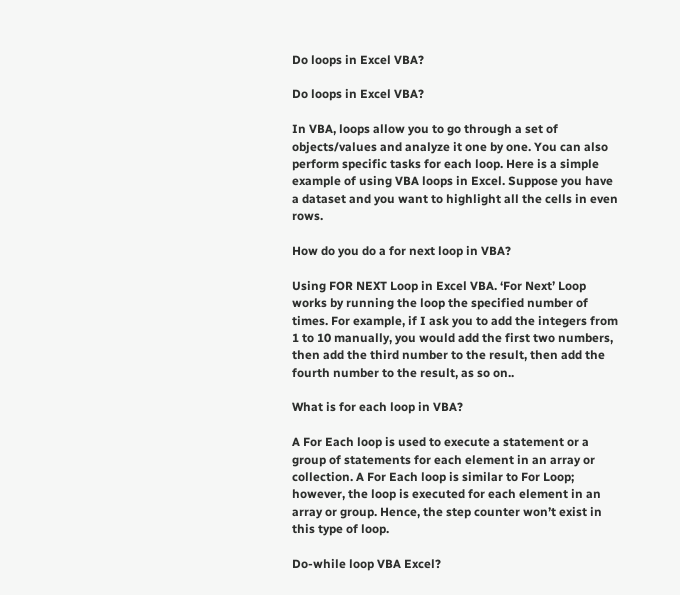Do loops in Excel VBA?

Do loops in Excel VBA?

In VBA, loops allow you to go through a set of objects/values and analyze it one by one. You can also perform specific tasks for each loop. Here is a simple example of using VBA loops in Excel. Suppose you have a dataset and you want to highlight all the cells in even rows.

How do you do a for next loop in VBA?

Using FOR NEXT Loop in Excel VBA. ‘For Next’ Loop works by running the loop the specified number of times. For example, if I ask you to add the integers from 1 to 10 manually, you would add the first two numbers, then add the third number to the result, then add the fourth number to the result, as so on..

What is for each loop in VBA?

A For Each loop is used to execute a statement or a group of statements for each element in an array or collection. A For Each loop is similar to For Loop; however, the loop is executed for each element in an array or group. Hence, the step counter won’t exist in this type of loop.

Do-while loop VBA Excel?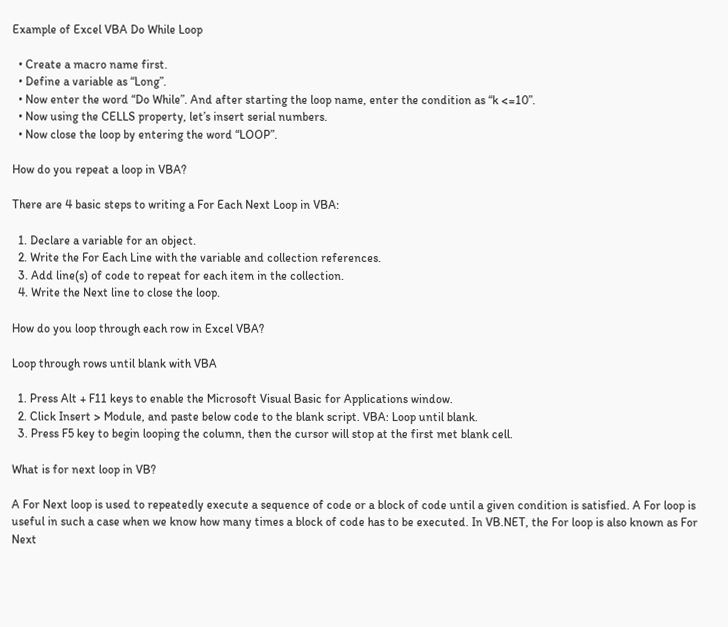Example of Excel VBA Do While Loop

  • Create a macro name first.
  • Define a variable as “Long”.
  • Now enter the word “Do While”. And after starting the loop name, enter the condition as “k <=10”.
  • Now using the CELLS property, let’s insert serial numbers.
  • Now close the loop by entering the word “LOOP”.

How do you repeat a loop in VBA?

There are 4 basic steps to writing a For Each Next Loop in VBA:

  1. Declare a variable for an object.
  2. Write the For Each Line with the variable and collection references.
  3. Add line(s) of code to repeat for each item in the collection.
  4. Write the Next line to close the loop.

How do you loop through each row in Excel VBA?

Loop through rows until blank with VBA

  1. Press Alt + F11 keys to enable the Microsoft Visual Basic for Applications window.
  2. Click Insert > Module, and paste below code to the blank script. VBA: Loop until blank.
  3. Press F5 key to begin looping the column, then the cursor will stop at the first met blank cell.

What is for next loop in VB?

A For Next loop is used to repeatedly execute a sequence of code or a block of code until a given condition is satisfied. A For loop is useful in such a case when we know how many times a block of code has to be executed. In VB.NET, the For loop is also known as For Next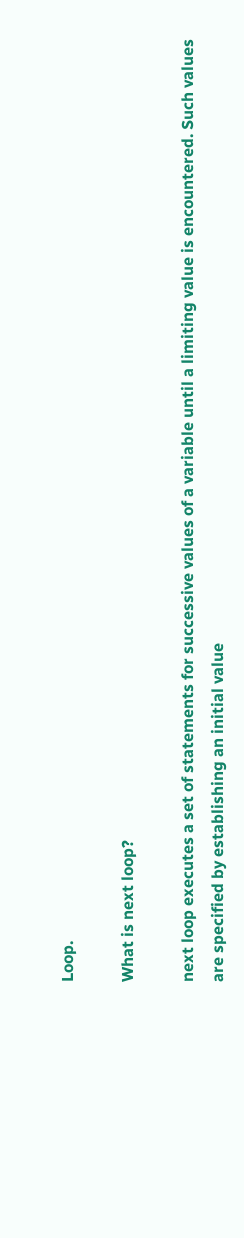Loop.

What is next loop?

next loop executes a set of statements for successive values of a variable until a limiting value is encountered. Such values are specified by establishing an initial value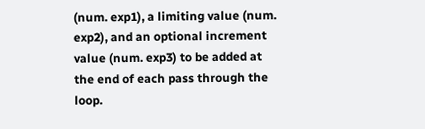(num. exp1), a limiting value (num. exp2), and an optional increment value (num. exp3) to be added at the end of each pass through the loop.